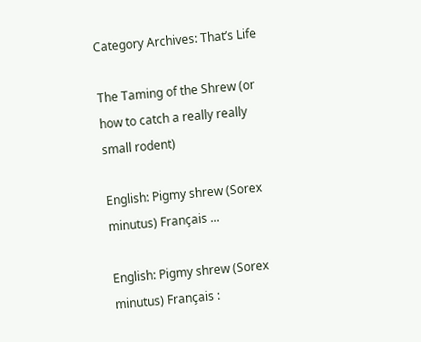Category Archives: That’s Life

The Taming of the Shrew (or how to catch a really really small rodent)

English: Pigmy shrew (Sorex minutus) Français ...

English: Pigmy shrew (Sorex minutus) Français :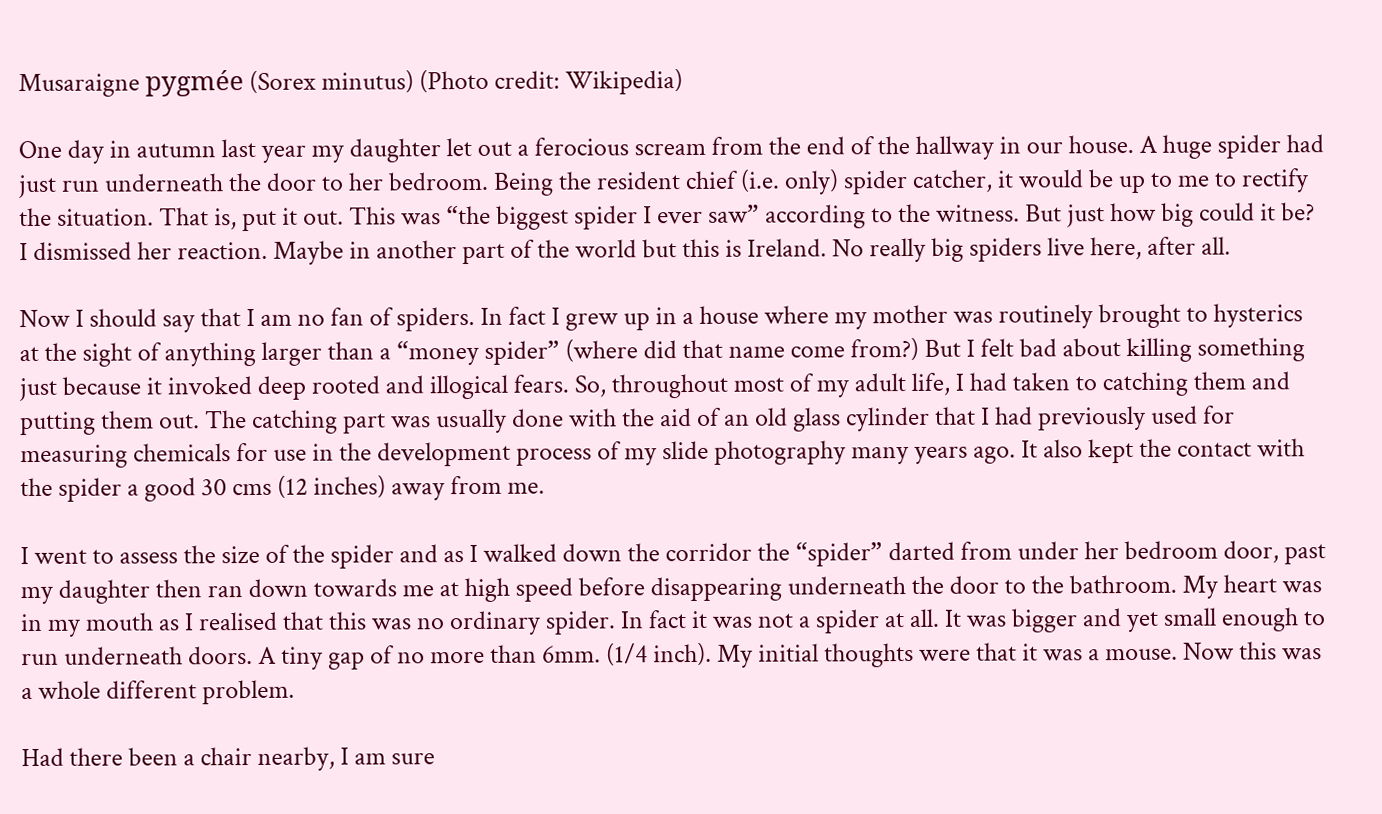Musaraigne pygmée (Sorex minutus) (Photo credit: Wikipedia)

One day in autumn last year my daughter let out a ferocious scream from the end of the hallway in our house. A huge spider had just run underneath the door to her bedroom. Being the resident chief (i.e. only) spider catcher, it would be up to me to rectify the situation. That is, put it out. This was “the biggest spider I ever saw” according to the witness. But just how big could it be? I dismissed her reaction. Maybe in another part of the world but this is Ireland. No really big spiders live here, after all.

Now I should say that I am no fan of spiders. In fact I grew up in a house where my mother was routinely brought to hysterics at the sight of anything larger than a “money spider” (where did that name come from?) But I felt bad about killing something just because it invoked deep rooted and illogical fears. So, throughout most of my adult life, I had taken to catching them and putting them out. The catching part was usually done with the aid of an old glass cylinder that I had previously used for measuring chemicals for use in the development process of my slide photography many years ago. It also kept the contact with the spider a good 30 cms (12 inches) away from me.

I went to assess the size of the spider and as I walked down the corridor the “spider” darted from under her bedroom door, past my daughter then ran down towards me at high speed before disappearing underneath the door to the bathroom. My heart was in my mouth as I realised that this was no ordinary spider. In fact it was not a spider at all. It was bigger and yet small enough to run underneath doors. A tiny gap of no more than 6mm. (1/4 inch). My initial thoughts were that it was a mouse. Now this was a whole different problem.

Had there been a chair nearby, I am sure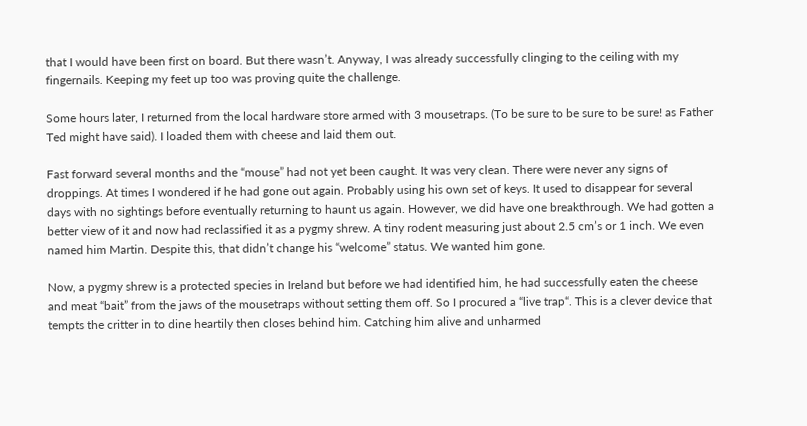that I would have been first on board. But there wasn’t. Anyway, I was already successfully clinging to the ceiling with my fingernails. Keeping my feet up too was proving quite the challenge.

Some hours later, I returned from the local hardware store armed with 3 mousetraps. (To be sure to be sure to be sure! as Father Ted might have said). I loaded them with cheese and laid them out.

Fast forward several months and the “mouse” had not yet been caught. It was very clean. There were never any signs of droppings. At times I wondered if he had gone out again. Probably using his own set of keys. It used to disappear for several days with no sightings before eventually returning to haunt us again. However, we did have one breakthrough. We had gotten a better view of it and now had reclassified it as a pygmy shrew. A tiny rodent measuring just about 2.5 cm’s or 1 inch. We even named him Martin. Despite this, that didn’t change his “welcome” status. We wanted him gone.

Now, a pygmy shrew is a protected species in Ireland but before we had identified him, he had successfully eaten the cheese and meat “bait” from the jaws of the mousetraps without setting them off. So I procured a “live trap“. This is a clever device that tempts the critter in to dine heartily then closes behind him. Catching him alive and unharmed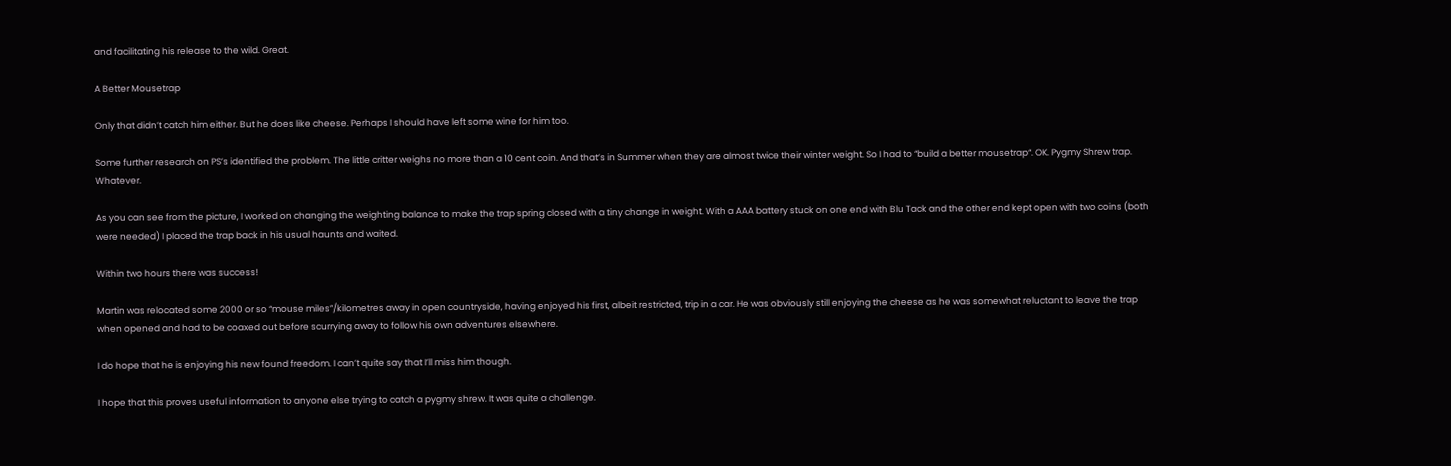and facilitating his release to the wild. Great.

A Better Mousetrap

Only that didn’t catch him either. But he does like cheese. Perhaps I should have left some wine for him too.

Some further research on PS’s identified the problem. The little critter weighs no more than a 10 cent coin. And that’s in Summer when they are almost twice their winter weight. So I had to “build a better mousetrap“. OK. Pygmy Shrew trap. Whatever.

As you can see from the picture, I worked on changing the weighting balance to make the trap spring closed with a tiny change in weight. With a AAA battery stuck on one end with Blu Tack and the other end kept open with two coins (both were needed) I placed the trap back in his usual haunts and waited.

Within two hours there was success!

Martin was relocated some 2000 or so “mouse miles”/kilometres away in open countryside, having enjoyed his first, albeit restricted, trip in a car. He was obviously still enjoying the cheese as he was somewhat reluctant to leave the trap when opened and had to be coaxed out before scurrying away to follow his own adventures elsewhere.

I do hope that he is enjoying his new found freedom. I can’t quite say that I’ll miss him though.

I hope that this proves useful information to anyone else trying to catch a pygmy shrew. It was quite a challenge.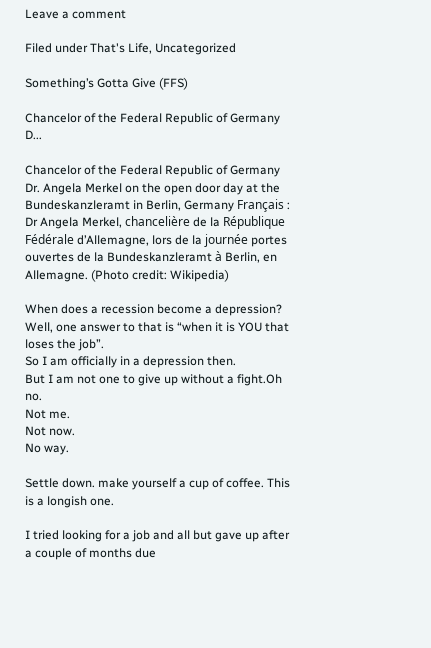Leave a comment

Filed under That's Life, Uncategorized

Something’s Gotta Give (FFS)

Chancelor of the Federal Republic of Germany D...

Chancelor of the Federal Republic of Germany Dr. Angela Merkel on the open door day at the Bundeskanzleramt in Berlin, Germany Français : Dr Angela Merkel, chancelière de la République Fédérale d’Allemagne, lors de la journée portes ouvertes de la Bundeskanzleramt à Berlin, en Allemagne. (Photo credit: Wikipedia)

When does a recession become a depression? Well, one answer to that is “when it is YOU that loses the job”.
So I am officially in a depression then.
But I am not one to give up without a fight.Oh no.
Not me.
Not now.
No way.

Settle down. make yourself a cup of coffee. This is a longish one.

I tried looking for a job and all but gave up after a couple of months due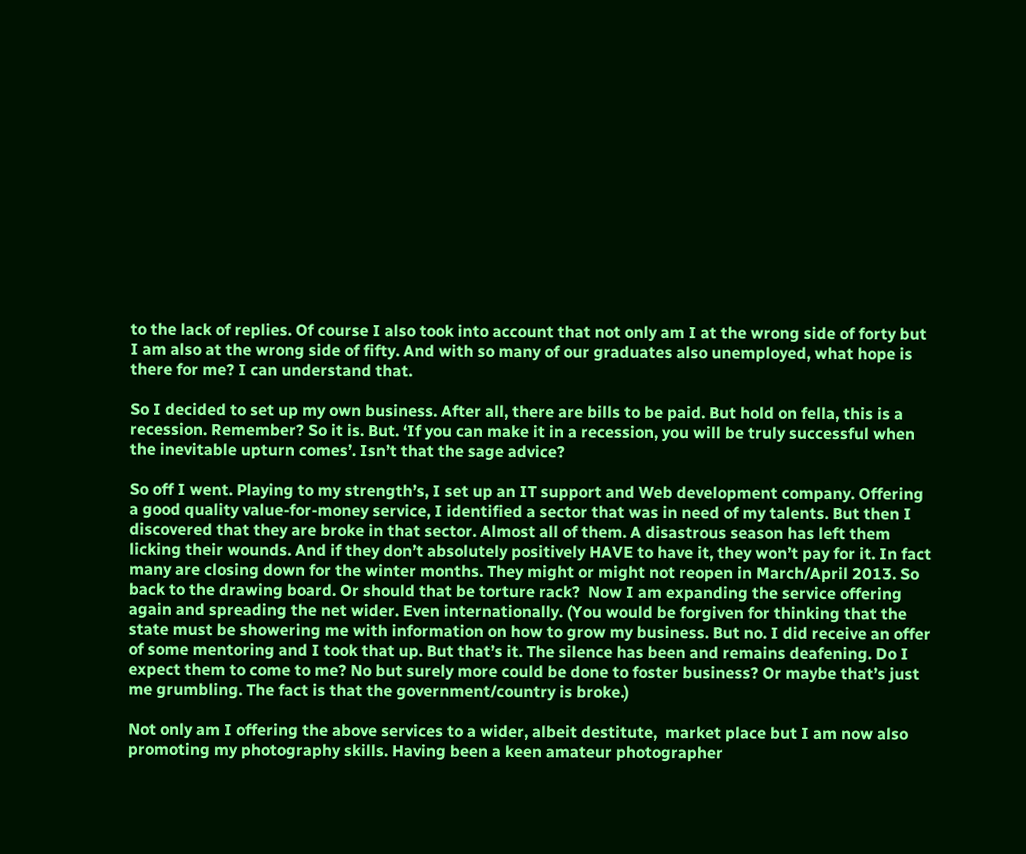to the lack of replies. Of course I also took into account that not only am I at the wrong side of forty but I am also at the wrong side of fifty. And with so many of our graduates also unemployed, what hope is there for me? I can understand that.

So I decided to set up my own business. After all, there are bills to be paid. But hold on fella, this is a recession. Remember? So it is. But. ‘If you can make it in a recession, you will be truly successful when the inevitable upturn comes’. Isn’t that the sage advice?

So off I went. Playing to my strength’s, I set up an IT support and Web development company. Offering a good quality value-for-money service, I identified a sector that was in need of my talents. But then I discovered that they are broke in that sector. Almost all of them. A disastrous season has left them licking their wounds. And if they don’t absolutely positively HAVE to have it, they won’t pay for it. In fact many are closing down for the winter months. They might or might not reopen in March/April 2013. So back to the drawing board. Or should that be torture rack?  Now I am expanding the service offering again and spreading the net wider. Even internationally. (You would be forgiven for thinking that the state must be showering me with information on how to grow my business. But no. I did receive an offer of some mentoring and I took that up. But that’s it. The silence has been and remains deafening. Do I expect them to come to me? No but surely more could be done to foster business? Or maybe that’s just me grumbling. The fact is that the government/country is broke.)

Not only am I offering the above services to a wider, albeit destitute,  market place but I am now also promoting my photography skills. Having been a keen amateur photographer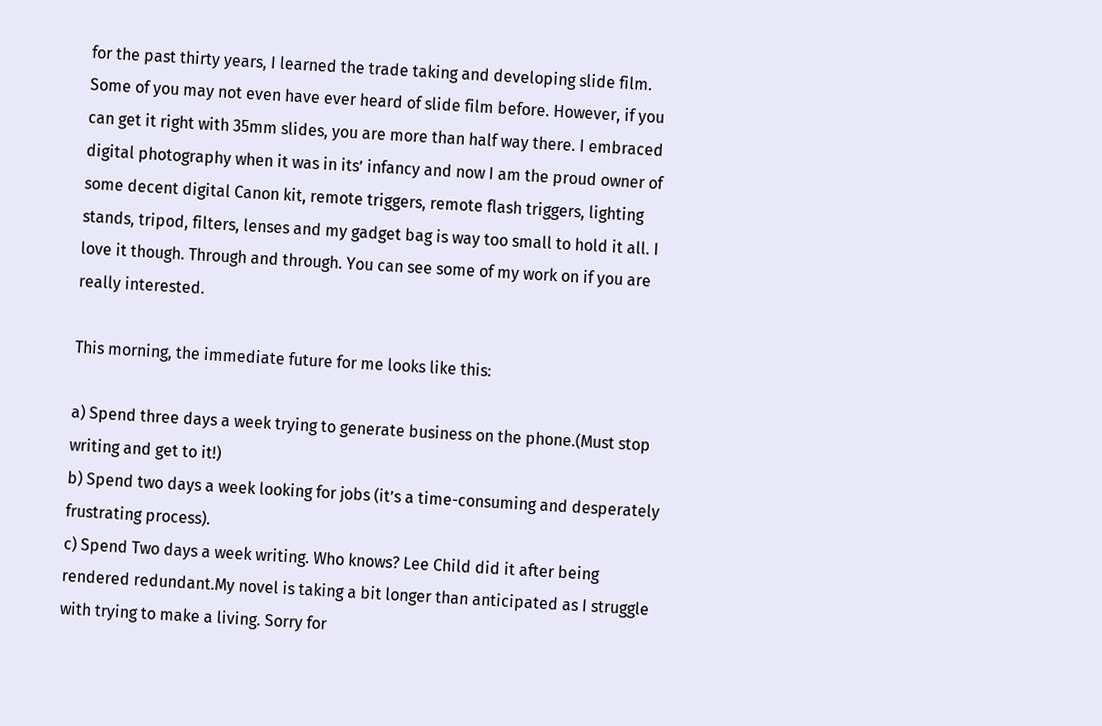for the past thirty years, I learned the trade taking and developing slide film. Some of you may not even have ever heard of slide film before. However, if you can get it right with 35mm slides, you are more than half way there. I embraced digital photography when it was in its’ infancy and now I am the proud owner of some decent digital Canon kit, remote triggers, remote flash triggers, lighting stands, tripod, filters, lenses and my gadget bag is way too small to hold it all. I love it though. Through and through. You can see some of my work on if you are really interested.

This morning, the immediate future for me looks like this:

a) Spend three days a week trying to generate business on the phone.(Must stop writing and get to it!)
b) Spend two days a week looking for jobs (it’s a time-consuming and desperately frustrating process).
c) Spend Two days a week writing. Who knows? Lee Child did it after being rendered redundant.My novel is taking a bit longer than anticipated as I struggle with trying to make a living. Sorry for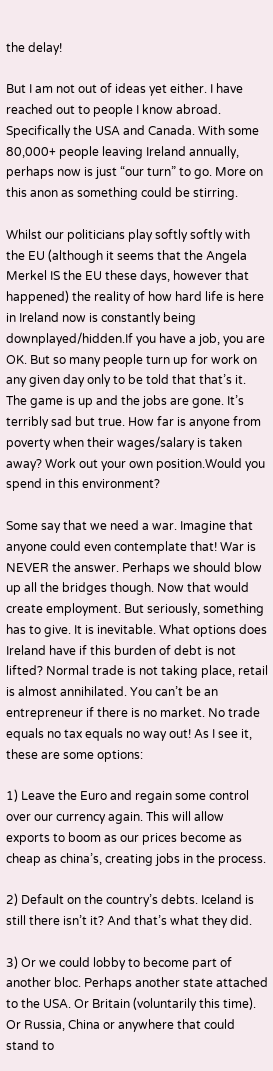the delay!

But I am not out of ideas yet either. I have reached out to people I know abroad. Specifically the USA and Canada. With some 80,000+ people leaving Ireland annually, perhaps now is just “our turn” to go. More on this anon as something could be stirring.

Whilst our politicians play softly softly with the EU (although it seems that the Angela Merkel IS the EU these days, however that happened) the reality of how hard life is here in Ireland now is constantly being downplayed/hidden.If you have a job, you are OK. But so many people turn up for work on any given day only to be told that that’s it. The game is up and the jobs are gone. It’s terribly sad but true. How far is anyone from poverty when their wages/salary is taken away? Work out your own position.Would you spend in this environment?

Some say that we need a war. Imagine that anyone could even contemplate that! War is NEVER the answer. Perhaps we should blow up all the bridges though. Now that would create employment. But seriously, something has to give. It is inevitable. What options does Ireland have if this burden of debt is not lifted? Normal trade is not taking place, retail is almost annihilated. You can’t be an entrepreneur if there is no market. No trade equals no tax equals no way out! As I see it, these are some options:

1) Leave the Euro and regain some control over our currency again. This will allow exports to boom as our prices become as cheap as china’s, creating jobs in the process.

2) Default on the country’s debts. Iceland is still there isn’t it? And that’s what they did.

3) Or we could lobby to become part of another bloc. Perhaps another state attached to the USA. Or Britain (voluntarily this time). Or Russia, China or anywhere that could stand to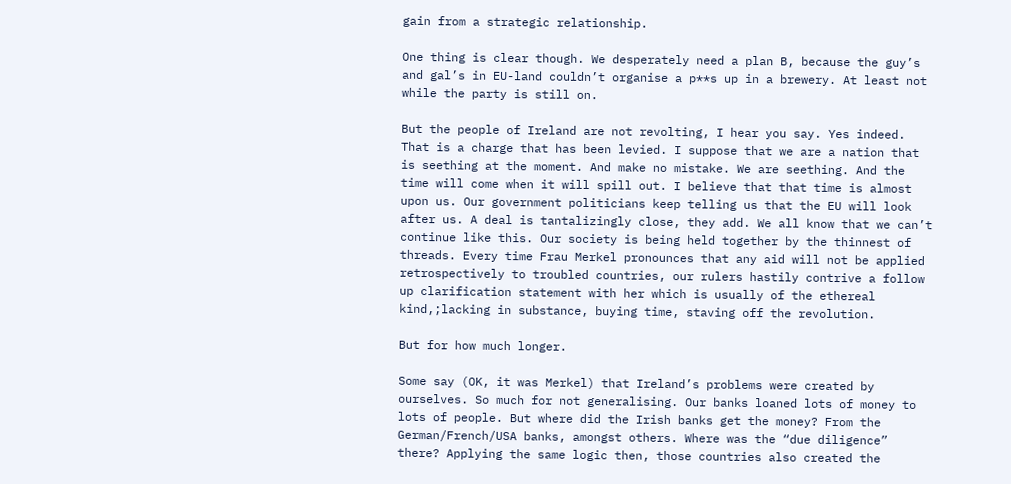gain from a strategic relationship.

One thing is clear though. We desperately need a plan B, because the guy’s and gal’s in EU-land couldn’t organise a p**s up in a brewery. At least not while the party is still on.

But the people of Ireland are not revolting, I hear you say. Yes indeed. That is a charge that has been levied. I suppose that we are a nation that is seething at the moment. And make no mistake. We are seething. And the time will come when it will spill out. I believe that that time is almost upon us. Our government politicians keep telling us that the EU will look after us. A deal is tantalizingly close, they add. We all know that we can’t continue like this. Our society is being held together by the thinnest of threads. Every time Frau Merkel pronounces that any aid will not be applied retrospectively to troubled countries, our rulers hastily contrive a follow up clarification statement with her which is usually of the ethereal kind,;lacking in substance, buying time, staving off the revolution.

But for how much longer.

Some say (OK, it was Merkel) that Ireland’s problems were created by ourselves. So much for not generalising. Our banks loaned lots of money to lots of people. But where did the Irish banks get the money? From the German/French/USA banks, amongst others. Where was the “due diligence” there? Applying the same logic then, those countries also created the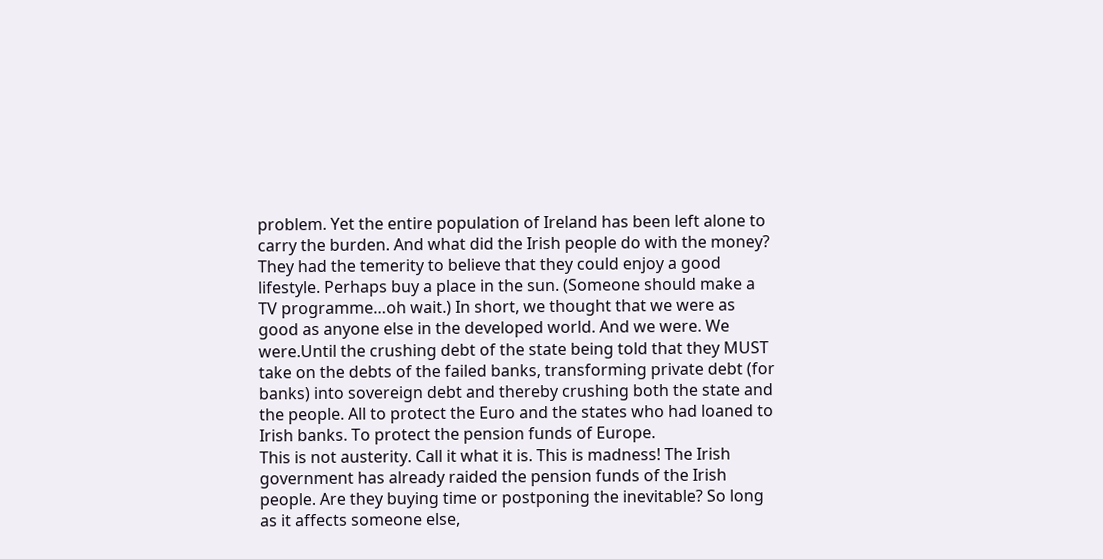problem. Yet the entire population of Ireland has been left alone to carry the burden. And what did the Irish people do with the money? They had the temerity to believe that they could enjoy a good lifestyle. Perhaps buy a place in the sun. (Someone should make a TV programme…oh wait.) In short, we thought that we were as good as anyone else in the developed world. And we were. We were.Until the crushing debt of the state being told that they MUST take on the debts of the failed banks, transforming private debt (for banks) into sovereign debt and thereby crushing both the state and the people. All to protect the Euro and the states who had loaned to Irish banks. To protect the pension funds of Europe.
This is not austerity. Call it what it is. This is madness! The Irish government has already raided the pension funds of the Irish people. Are they buying time or postponing the inevitable? So long as it affects someone else,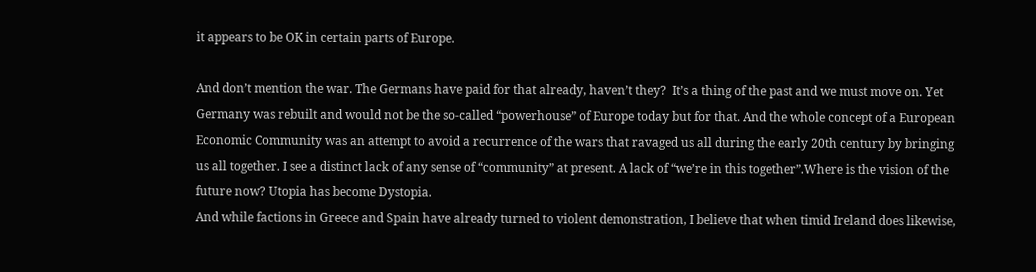it appears to be OK in certain parts of Europe.

And don’t mention the war. The Germans have paid for that already, haven’t they?  It’s a thing of the past and we must move on. Yet Germany was rebuilt and would not be the so-called “powerhouse” of Europe today but for that. And the whole concept of a European Economic Community was an attempt to avoid a recurrence of the wars that ravaged us all during the early 20th century by bringing us all together. I see a distinct lack of any sense of “community” at present. A lack of “we’re in this together”.Where is the vision of the future now? Utopia has become Dystopia.
And while factions in Greece and Spain have already turned to violent demonstration, I believe that when timid Ireland does likewise,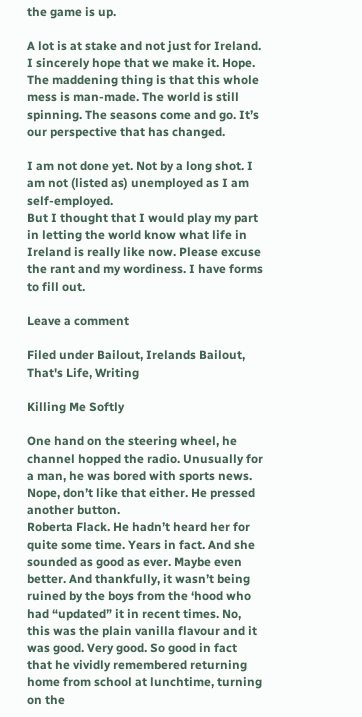the game is up.

A lot is at stake and not just for Ireland. I sincerely hope that we make it. Hope. The maddening thing is that this whole mess is man-made. The world is still spinning. The seasons come and go. It’s our perspective that has changed.

I am not done yet. Not by a long shot. I am not (listed as) unemployed as I am self-employed.
But I thought that I would play my part in letting the world know what life in Ireland is really like now. Please excuse the rant and my wordiness. I have forms to fill out.

Leave a comment

Filed under Bailout, Irelands Bailout, That's Life, Writing

Killing Me Softly

One hand on the steering wheel, he channel hopped the radio. Unusually for a man, he was bored with sports news.
Nope, don’t like that either. He pressed another button.
Roberta Flack. He hadn’t heard her for quite some time. Years in fact. And she sounded as good as ever. Maybe even better. And thankfully, it wasn’t being ruined by the boys from the ‘hood who had “updated” it in recent times. No, this was the plain vanilla flavour and it was good. Very good. So good in fact that he vividly remembered returning home from school at lunchtime, turning on the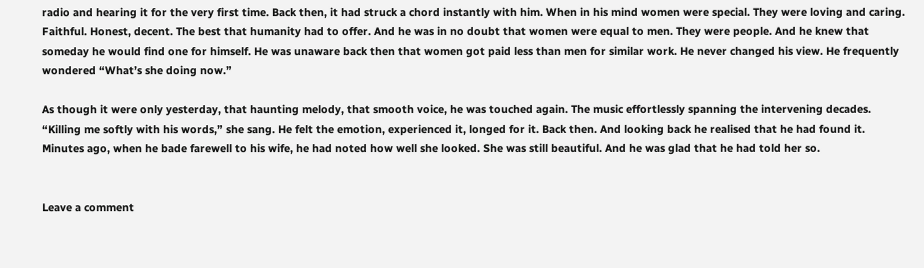radio and hearing it for the very first time. Back then, it had struck a chord instantly with him. When in his mind women were special. They were loving and caring. Faithful. Honest, decent. The best that humanity had to offer. And he was in no doubt that women were equal to men. They were people. And he knew that someday he would find one for himself. He was unaware back then that women got paid less than men for similar work. He never changed his view. He frequently wondered “What’s she doing now.”

As though it were only yesterday, that haunting melody, that smooth voice, he was touched again. The music effortlessly spanning the intervening decades.
“Killing me softly with his words,” she sang. He felt the emotion, experienced it, longed for it. Back then. And looking back he realised that he had found it. Minutes ago, when he bade farewell to his wife, he had noted how well she looked. She was still beautiful. And he was glad that he had told her so.


Leave a comment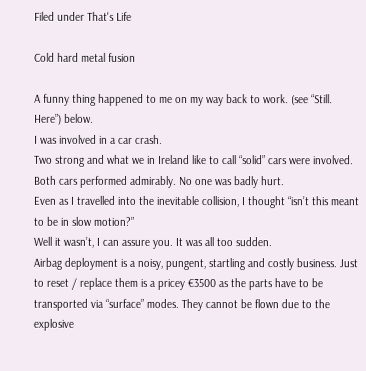Filed under That's Life

Cold hard metal fusion

A funny thing happened to me on my way back to work. (see “Still. Here”) below.
I was involved in a car crash.
Two strong and what we in Ireland like to call “solid” cars were involved. Both cars performed admirably. No one was badly hurt.
Even as I travelled into the inevitable collision, I thought “isn’t this meant to be in slow motion?”
Well it wasn’t, I can assure you. It was all too sudden.
Airbag deployment is a noisy, pungent, startling and costly business. Just to reset / replace them is a pricey €3500 as the parts have to be transported via “surface” modes. They cannot be flown due to the explosive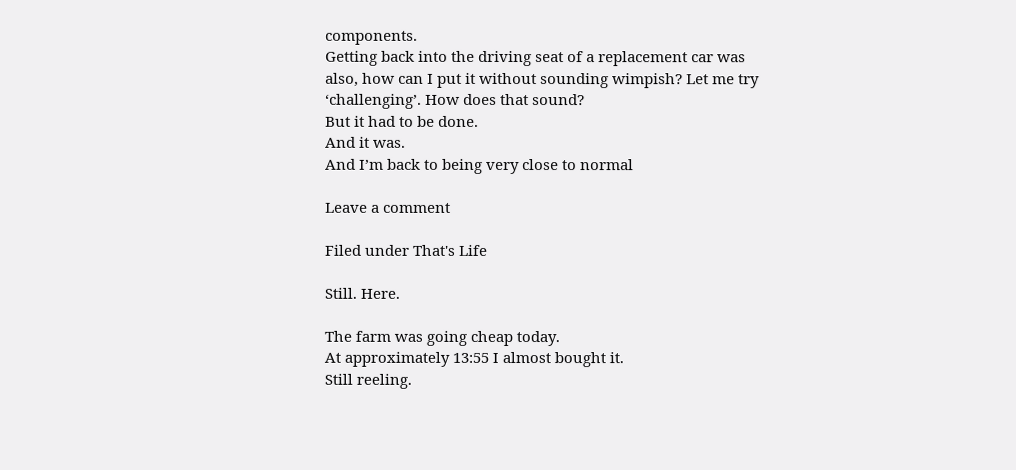components.
Getting back into the driving seat of a replacement car was also, how can I put it without sounding wimpish? Let me try ‘challenging’. How does that sound?
But it had to be done.
And it was.
And I’m back to being very close to normal

Leave a comment

Filed under That's Life

Still. Here.

The farm was going cheap today.
At approximately 13:55 I almost bought it.
Still reeling.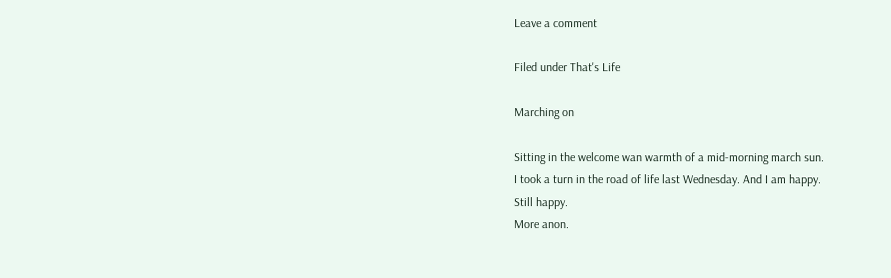Leave a comment

Filed under That's Life

Marching on

Sitting in the welcome wan warmth of a mid-morning march sun.
I took a turn in the road of life last Wednesday. And I am happy.
Still happy.
More anon.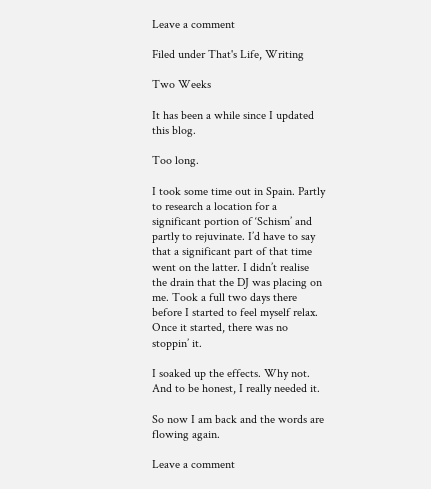Leave a comment

Filed under That's Life, Writing

Two Weeks

It has been a while since I updated this blog.

Too long.

I took some time out in Spain. Partly to research a location for a significant portion of ‘Schism’ and partly to rejuvinate. I’d have to say that a significant part of that time went on the latter. I didn’t realise the drain that the DJ was placing on me. Took a full two days there before I started to feel myself relax. Once it started, there was no stoppin’ it.

I soaked up the effects. Why not. And to be honest, I really needed it.

So now I am back and the words are flowing again.

Leave a comment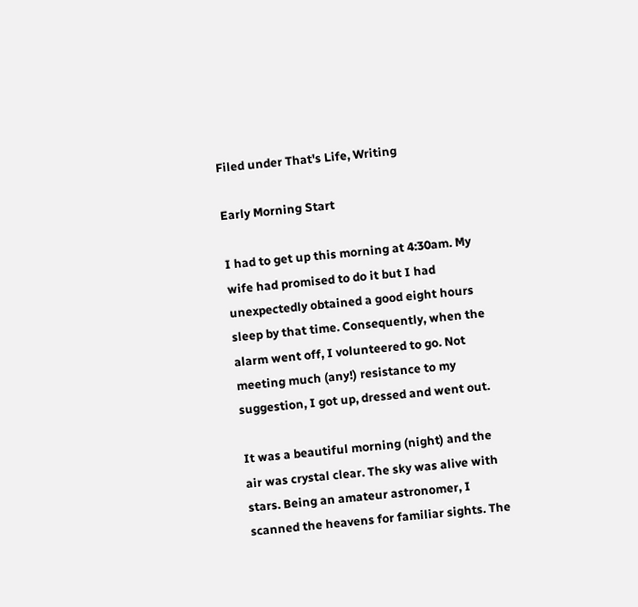Filed under That's Life, Writing

Early Morning Start

I had to get up this morning at 4:30am. My wife had promised to do it but I had unexpectedly obtained a good eight hours sleep by that time. Consequently, when the alarm went off, I volunteered to go. Not meeting much (any!) resistance to my suggestion, I got up, dressed and went out.

It was a beautiful morning (night) and the air was crystal clear. The sky was alive with stars. Being an amateur astronomer, I scanned the heavens for familiar sights. The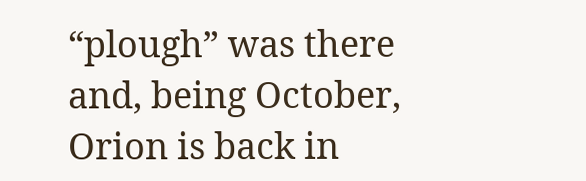“plough” was there and, being October, Orion is back in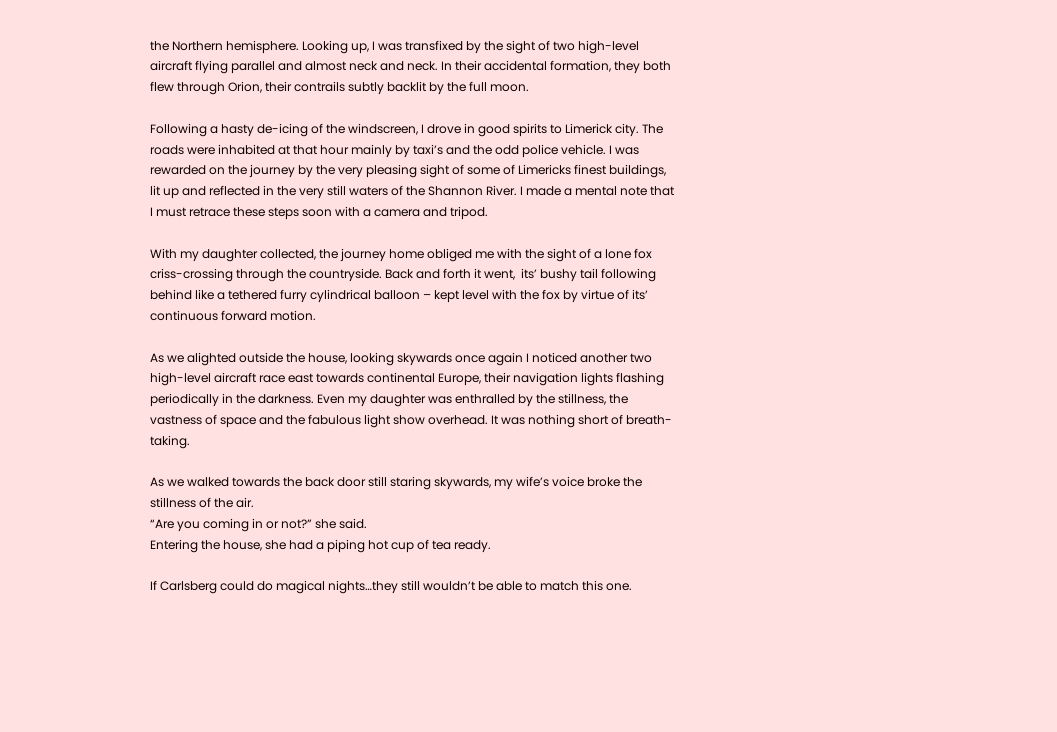the Northern hemisphere. Looking up, I was transfixed by the sight of two high-level aircraft flying parallel and almost neck and neck. In their accidental formation, they both flew through Orion, their contrails subtly backlit by the full moon.

Following a hasty de-icing of the windscreen, I drove in good spirits to Limerick city. The roads were inhabited at that hour mainly by taxi’s and the odd police vehicle. I was rewarded on the journey by the very pleasing sight of some of Limericks finest buildings, lit up and reflected in the very still waters of the Shannon River. I made a mental note that I must retrace these steps soon with a camera and tripod.

With my daughter collected, the journey home obliged me with the sight of a lone fox criss-crossing through the countryside. Back and forth it went,  its’ bushy tail following behind like a tethered furry cylindrical balloon – kept level with the fox by virtue of its’ continuous forward motion.

As we alighted outside the house, looking skywards once again I noticed another two high-level aircraft race east towards continental Europe, their navigation lights flashing periodically in the darkness. Even my daughter was enthralled by the stillness, the vastness of space and the fabulous light show overhead. It was nothing short of breath-taking.

As we walked towards the back door still staring skywards, my wife’s voice broke the stillness of the air.
“Are you coming in or not?” she said.
Entering the house, she had a piping hot cup of tea ready.

If Carlsberg could do magical nights…they still wouldn’t be able to match this one.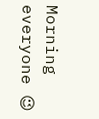Morning everyone 😉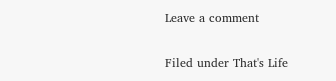Leave a comment

Filed under That's Life